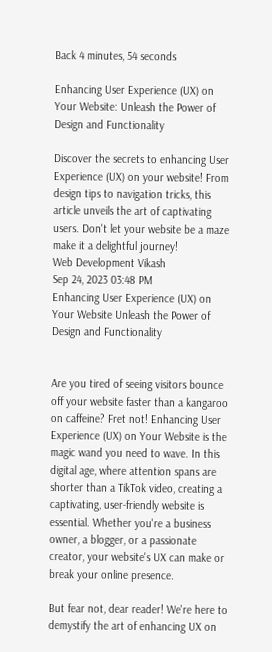Back 4 minutes, 54 seconds

Enhancing User Experience (UX) on Your Website: Unleash the Power of Design and Functionality

Discover the secrets to enhancing User Experience (UX) on your website! From design tips to navigation tricks, this article unveils the art of captivating users. Don't let your website be a maze make it a delightful journey!
Web Development Vikash
Sep 24, 2023 03:48 PM
Enhancing User Experience (UX) on Your Website Unleash the Power of Design and Functionality


Are you tired of seeing visitors bounce off your website faster than a kangaroo on caffeine? Fret not! Enhancing User Experience (UX) on Your Website is the magic wand you need to wave. In this digital age, where attention spans are shorter than a TikTok video, creating a captivating, user-friendly website is essential. Whether you're a business owner, a blogger, or a passionate creator, your website's UX can make or break your online presence.

But fear not, dear reader! We're here to demystify the art of enhancing UX on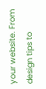your website. From design tips to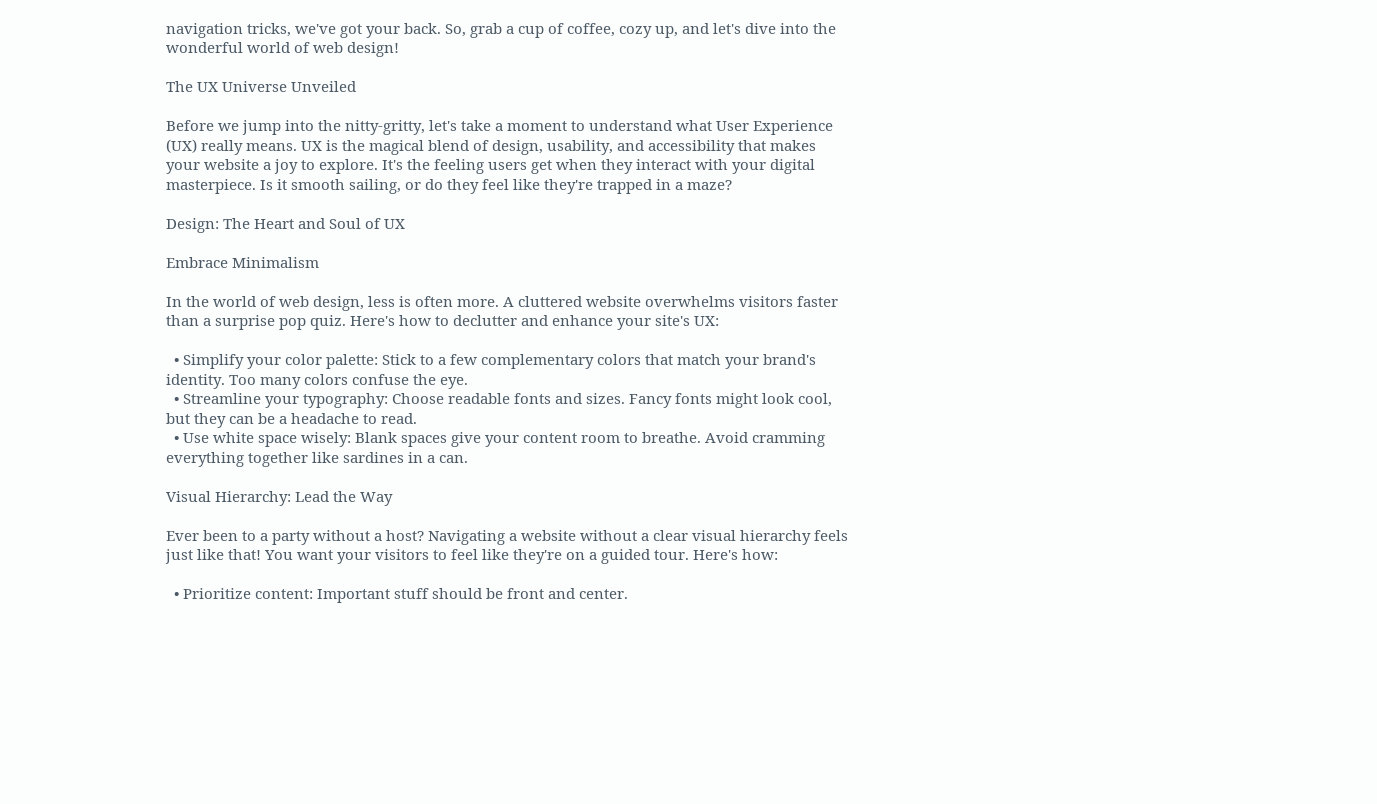navigation tricks, we've got your back. So, grab a cup of coffee, cozy up, and let's dive into the wonderful world of web design!

The UX Universe Unveiled

Before we jump into the nitty-gritty, let's take a moment to understand what User Experience (UX) really means. UX is the magical blend of design, usability, and accessibility that makes your website a joy to explore. It's the feeling users get when they interact with your digital masterpiece. Is it smooth sailing, or do they feel like they're trapped in a maze?

Design: The Heart and Soul of UX

Embrace Minimalism

In the world of web design, less is often more. A cluttered website overwhelms visitors faster than a surprise pop quiz. Here's how to declutter and enhance your site's UX:

  • Simplify your color palette: Stick to a few complementary colors that match your brand's identity. Too many colors confuse the eye.
  • Streamline your typography: Choose readable fonts and sizes. Fancy fonts might look cool, but they can be a headache to read.
  • Use white space wisely: Blank spaces give your content room to breathe. Avoid cramming everything together like sardines in a can.

Visual Hierarchy: Lead the Way

Ever been to a party without a host? Navigating a website without a clear visual hierarchy feels just like that! You want your visitors to feel like they're on a guided tour. Here's how:

  • Prioritize content: Important stuff should be front and center.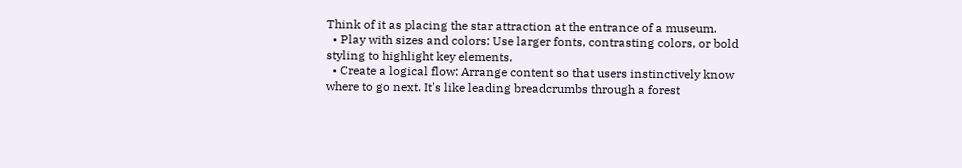Think of it as placing the star attraction at the entrance of a museum.
  • Play with sizes and colors: Use larger fonts, contrasting colors, or bold styling to highlight key elements.
  • Create a logical flow: Arrange content so that users instinctively know where to go next. It's like leading breadcrumbs through a forest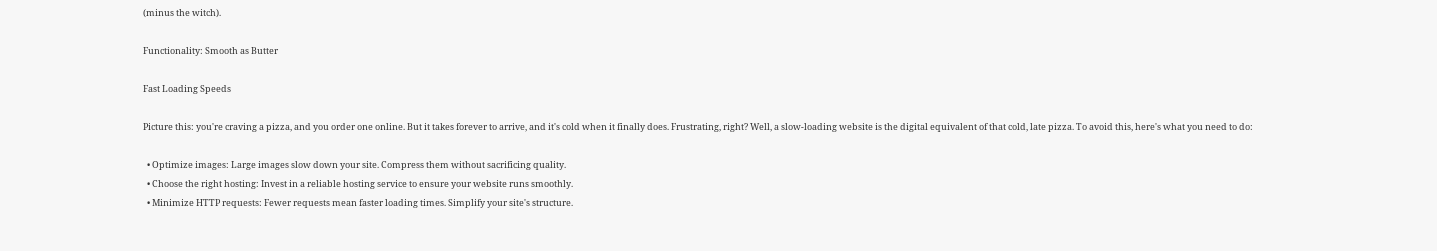(minus the witch).

Functionality: Smooth as Butter

Fast Loading Speeds

Picture this: you're craving a pizza, and you order one online. But it takes forever to arrive, and it's cold when it finally does. Frustrating, right? Well, a slow-loading website is the digital equivalent of that cold, late pizza. To avoid this, here's what you need to do:

  • Optimize images: Large images slow down your site. Compress them without sacrificing quality.
  • Choose the right hosting: Invest in a reliable hosting service to ensure your website runs smoothly.
  • Minimize HTTP requests: Fewer requests mean faster loading times. Simplify your site's structure.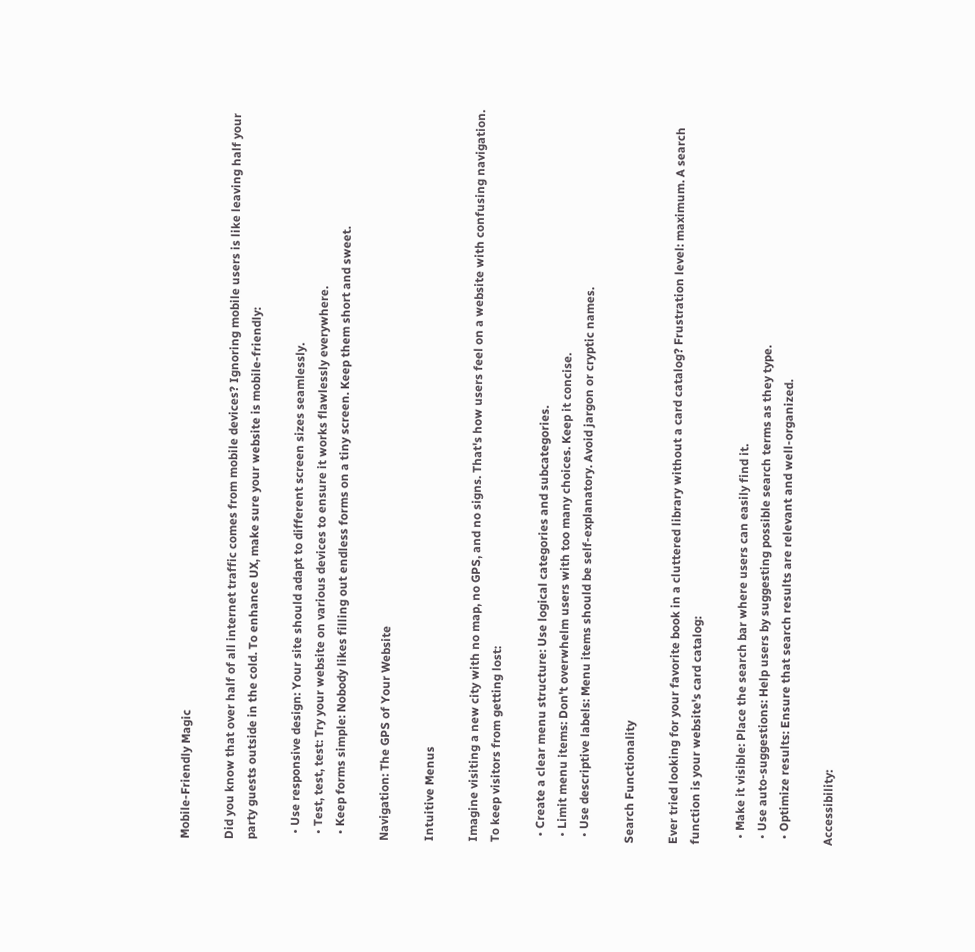Mobile-Friendly Magic

Did you know that over half of all internet traffic comes from mobile devices? Ignoring mobile users is like leaving half your party guests outside in the cold. To enhance UX, make sure your website is mobile-friendly:

  • Use responsive design: Your site should adapt to different screen sizes seamlessly.
  • Test, test, test: Try your website on various devices to ensure it works flawlessly everywhere.
  • Keep forms simple: Nobody likes filling out endless forms on a tiny screen. Keep them short and sweet.

Navigation: The GPS of Your Website

Intuitive Menus

Imagine visiting a new city with no map, no GPS, and no signs. That's how users feel on a website with confusing navigation. To keep visitors from getting lost:

  • Create a clear menu structure: Use logical categories and subcategories.
  • Limit menu items: Don't overwhelm users with too many choices. Keep it concise.
  • Use descriptive labels: Menu items should be self-explanatory. Avoid jargon or cryptic names.

Search Functionality

Ever tried looking for your favorite book in a cluttered library without a card catalog? Frustration level: maximum. A search function is your website's card catalog:

  • Make it visible: Place the search bar where users can easily find it.
  • Use auto-suggestions: Help users by suggesting possible search terms as they type.
  • Optimize results: Ensure that search results are relevant and well-organized.

Accessibility: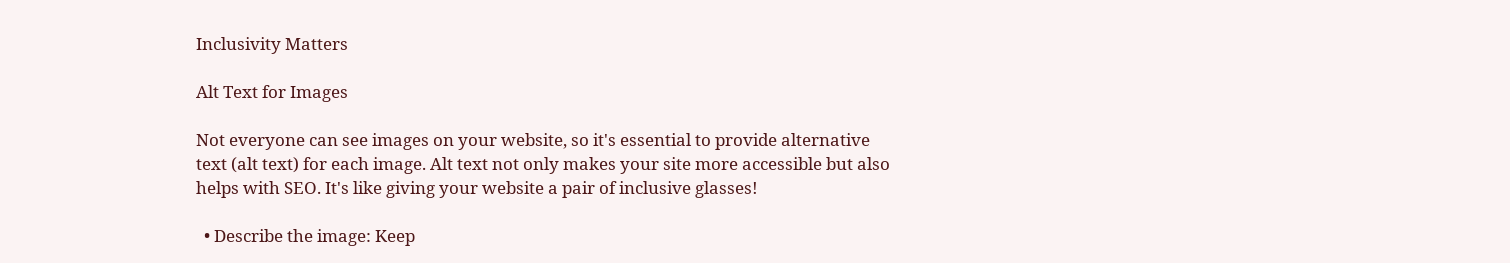Inclusivity Matters

Alt Text for Images

Not everyone can see images on your website, so it's essential to provide alternative text (alt text) for each image. Alt text not only makes your site more accessible but also helps with SEO. It's like giving your website a pair of inclusive glasses!

  • Describe the image: Keep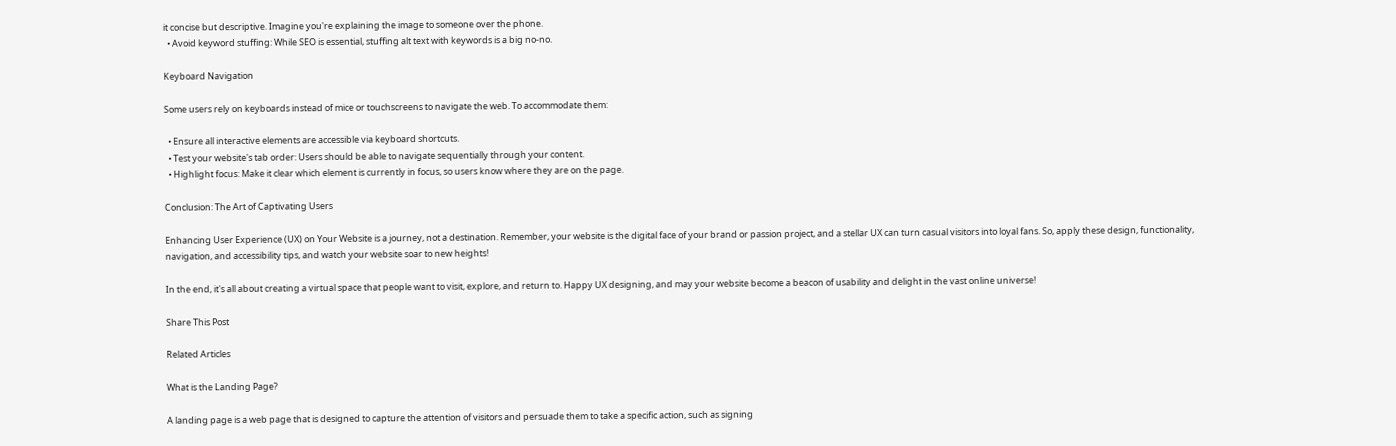it concise but descriptive. Imagine you're explaining the image to someone over the phone.
  • Avoid keyword stuffing: While SEO is essential, stuffing alt text with keywords is a big no-no.

Keyboard Navigation

Some users rely on keyboards instead of mice or touchscreens to navigate the web. To accommodate them:

  • Ensure all interactive elements are accessible via keyboard shortcuts.
  • Test your website's tab order: Users should be able to navigate sequentially through your content.
  • Highlight focus: Make it clear which element is currently in focus, so users know where they are on the page.

Conclusion: The Art of Captivating Users

Enhancing User Experience (UX) on Your Website is a journey, not a destination. Remember, your website is the digital face of your brand or passion project, and a stellar UX can turn casual visitors into loyal fans. So, apply these design, functionality, navigation, and accessibility tips, and watch your website soar to new heights!

In the end, it's all about creating a virtual space that people want to visit, explore, and return to. Happy UX designing, and may your website become a beacon of usability and delight in the vast online universe!

Share This Post

Related Articles

What is the Landing Page?

A landing page is a web page that is designed to capture the attention of visitors and persuade them to take a specific action, such as signing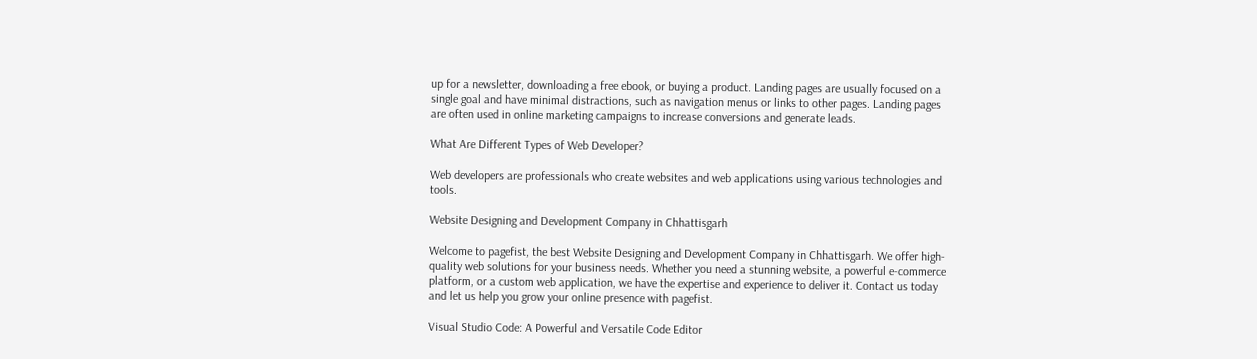up for a newsletter, downloading a free ebook, or buying a product. Landing pages are usually focused on a single goal and have minimal distractions, such as navigation menus or links to other pages. Landing pages are often used in online marketing campaigns to increase conversions and generate leads.

What Are Different Types of Web Developer?

Web developers are professionals who create websites and web applications using various technologies and tools.

Website Designing and Development Company in Chhattisgarh

Welcome to pagefist, the best Website Designing and Development Company in Chhattisgarh. We offer high-quality web solutions for your business needs. Whether you need a stunning website, a powerful e-commerce platform, or a custom web application, we have the expertise and experience to deliver it. Contact us today and let us help you grow your online presence with pagefist.

Visual Studio Code: A Powerful and Versatile Code Editor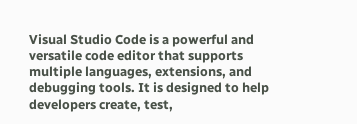Visual Studio Code is a powerful and versatile code editor that supports multiple languages, extensions, and debugging tools. It is designed to help developers create, test,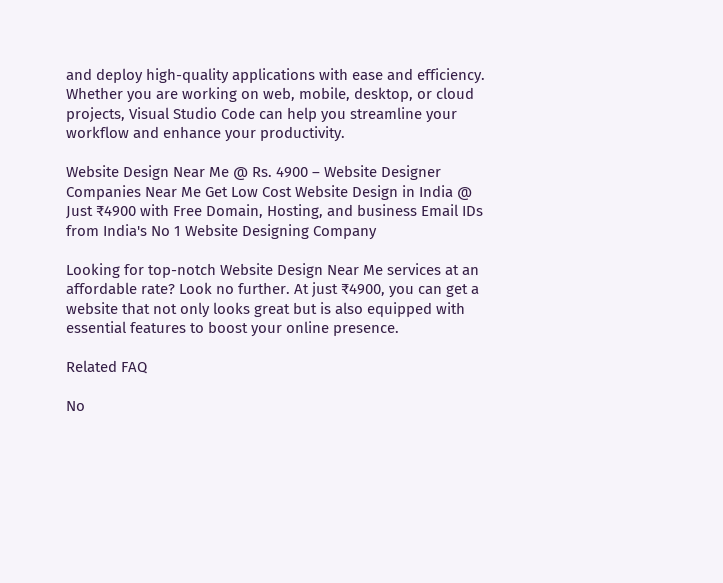and deploy high-quality applications with ease and efficiency. Whether you are working on web, mobile, desktop, or cloud projects, Visual Studio Code can help you streamline your workflow and enhance your productivity.

Website Design Near Me @ Rs. 4900 – Website Designer Companies Near Me Get Low Cost Website Design in India @ Just ₹4900 with Free Domain, Hosting, and business Email IDs from India's No 1 Website Designing Company

Looking for top-notch Website Design Near Me services at an affordable rate? Look no further. At just ₹4900, you can get a website that not only looks great but is also equipped with essential features to boost your online presence.

Related FAQ

No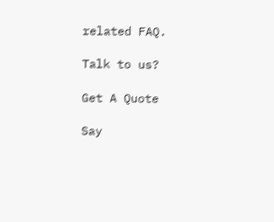related FAQ.

Talk to us?

Get A Quote

Say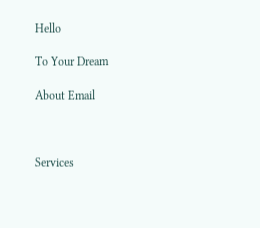Hello

To Your Dream

About Email



Services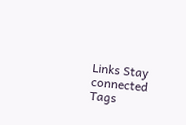Links Stay connected Tags